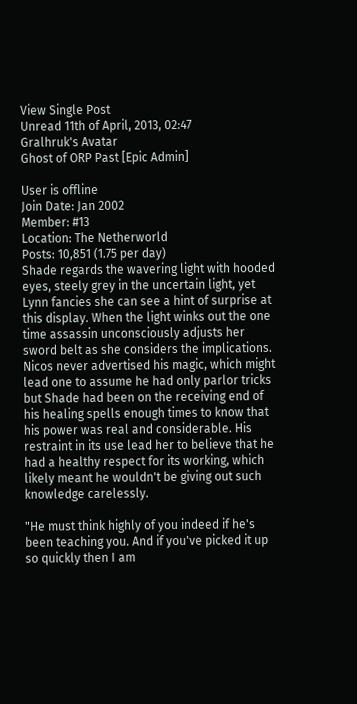View Single Post
Unread 11th of April, 2013, 02:47
Gralhruk's Avatar
Ghost of ORP Past [Epic Admin]

User is offline
Join Date: Jan 2002
Member: #13
Location: The Netherworld
Posts: 10,851 (1.75 per day)
Shade regards the wavering light with hooded eyes, steely grey in the uncertain light, yet Lynn fancies she can see a hint of surprise at this display. When the light winks out the one time assassin unconsciously adjusts her sword belt as she considers the implications. Nicos never advertised his magic, which might lead one to assume he had only parlor tricks but Shade had been on the receiving end of his healing spells enough times to know that his power was real and considerable. His restraint in its use lead her to believe that he had a healthy respect for its working, which likely meant he wouldn't be giving out such knowledge carelessly.

"He must think highly of you indeed if he's been teaching you. And if you've picked it up so quickly then I am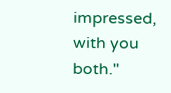impressed, with you both."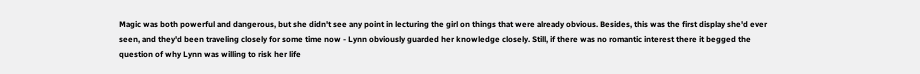Magic was both powerful and dangerous, but she didn't see any point in lecturing the girl on things that were already obvious. Besides, this was the first display she'd ever seen, and they'd been traveling closely for some time now - Lynn obviously guarded her knowledge closely. Still, if there was no romantic interest there it begged the question of why Lynn was willing to risk her life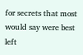for secrets that most would say were best left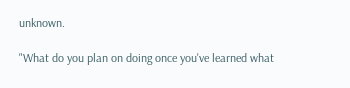unknown.

"What do you plan on doing once you've learned what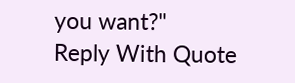you want?"
Reply With Quote